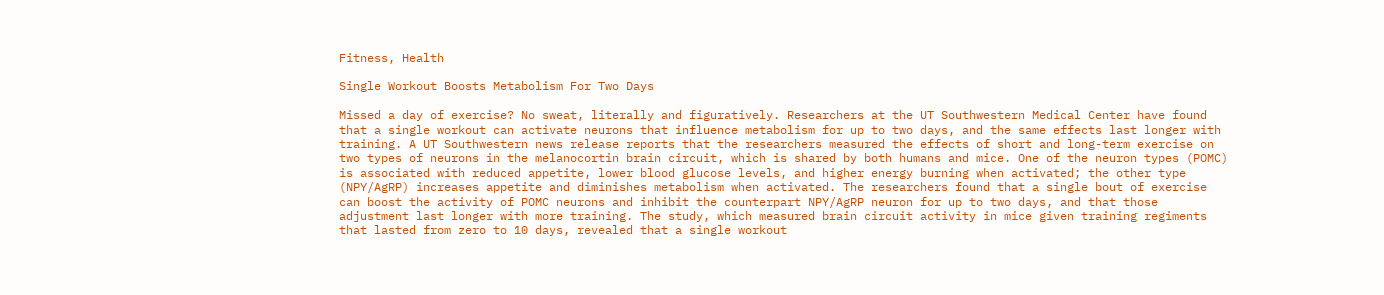Fitness, Health

Single Workout Boosts Metabolism For Two Days

Missed a day of exercise? No sweat, literally and figuratively. Researchers at the UT Southwestern Medical Center have found that a single workout can activate neurons that influence metabolism for up to two days, and the same effects last longer with training. A UT Southwestern news release reports that the researchers measured the effects of short and long-term exercise on two types of neurons in the melanocortin brain circuit, which is shared by both humans and mice. One of the neuron types (POMC) is associated with reduced appetite, lower blood glucose levels, and higher energy burning when activated; the other type (NPY/AgRP) increases appetite and diminishes metabolism when activated. The researchers found that a single bout of exercise can boost the activity of POMC neurons and inhibit the counterpart NPY/AgRP neuron for up to two days, and that those adjustment last longer with more training. The study, which measured brain circuit activity in mice given training regiments that lasted from zero to 10 days, revealed that a single workout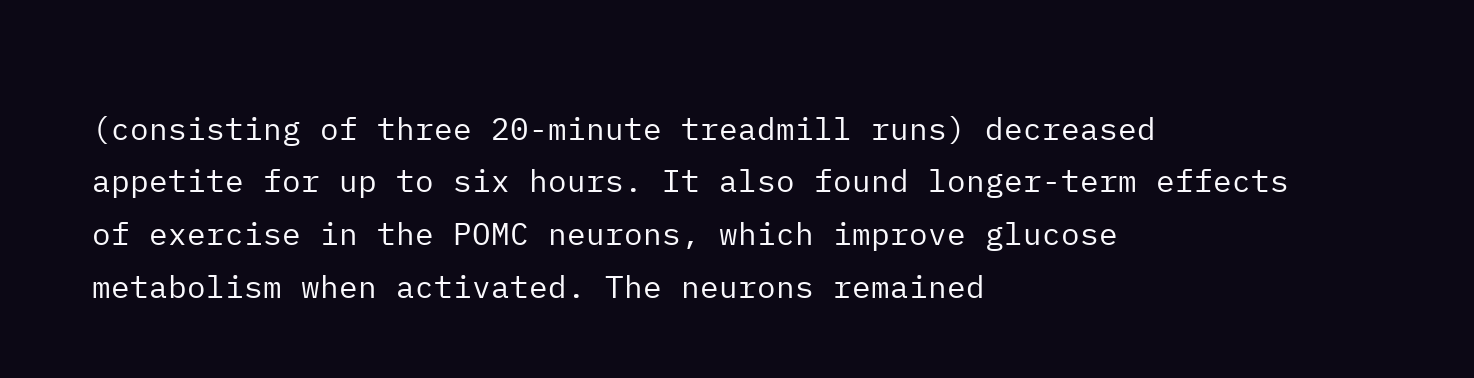(consisting of three 20-minute treadmill runs) decreased appetite for up to six hours. It also found longer-term effects of exercise in the POMC neurons, which improve glucose metabolism when activated. The neurons remained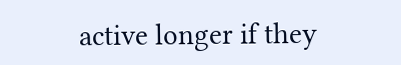active longer if they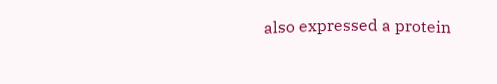also expressed a protein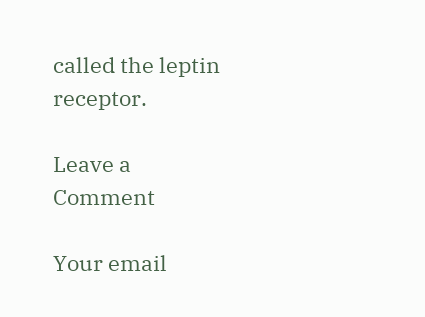called the leptin receptor.

Leave a Comment

Your email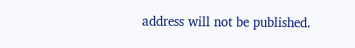address will not be published.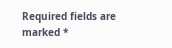Required fields are marked *